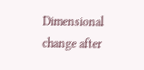Dimensional change after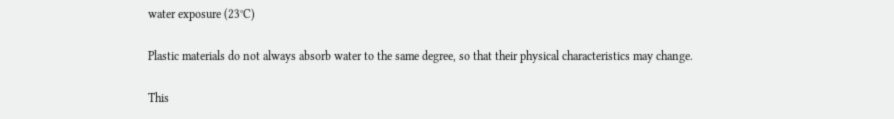water exposure (23°C)

Plastic materials do not always absorb water to the same degree, so that their physical characteristics may change.

This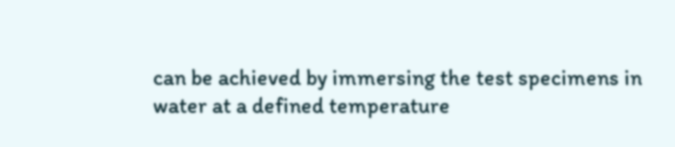can be achieved by immersing the test specimens in water at a defined temperature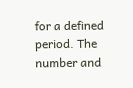for a defined period. The number and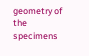geometry of the specimens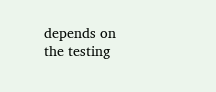depends on the testing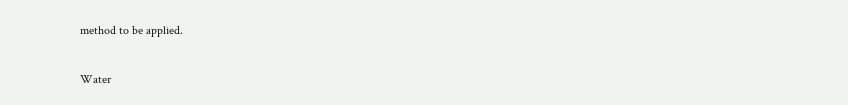method to be applied.


Water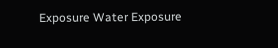Exposure Water Exposure